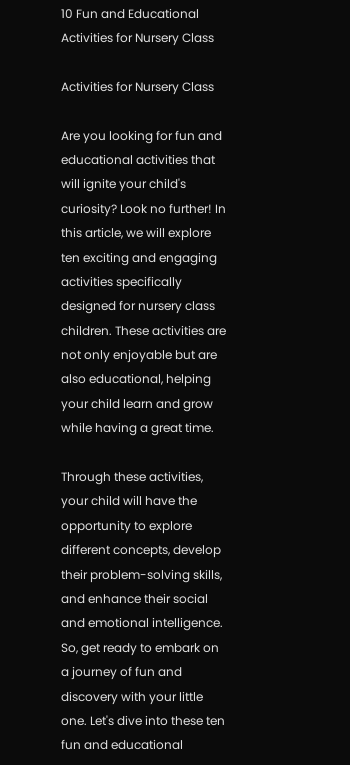10 Fun and Educational Activities for Nursery Class

Activities for Nursery Class

Are you looking for fun and educational activities that will ignite your child's curiosity? Look no further! In this article, we will explore ten exciting and engaging activities specifically designed for nursery class children. These activities are not only enjoyable but are also educational, helping your child learn and grow while having a great time.

Through these activities, your child will have the opportunity to explore different concepts, develop their problem-solving skills, and enhance their social and emotional intelligence. So, get ready to embark on a journey of fun and discovery with your little one. Let's dive into these ten fun and educational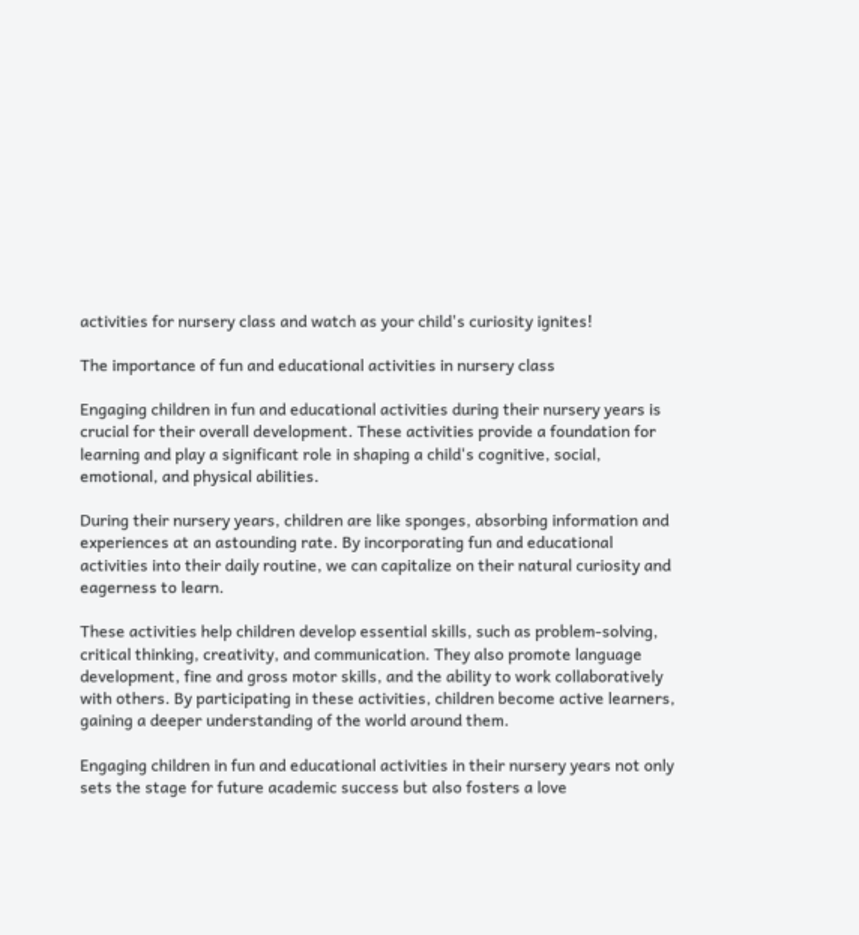activities for nursery class and watch as your child's curiosity ignites!

The importance of fun and educational activities in nursery class

Engaging children in fun and educational activities during their nursery years is crucial for their overall development. These activities provide a foundation for learning and play a significant role in shaping a child's cognitive, social, emotional, and physical abilities.

During their nursery years, children are like sponges, absorbing information and experiences at an astounding rate. By incorporating fun and educational activities into their daily routine, we can capitalize on their natural curiosity and eagerness to learn.

These activities help children develop essential skills, such as problem-solving, critical thinking, creativity, and communication. They also promote language development, fine and gross motor skills, and the ability to work collaboratively with others. By participating in these activities, children become active learners, gaining a deeper understanding of the world around them.

Engaging children in fun and educational activities in their nursery years not only sets the stage for future academic success but also fosters a love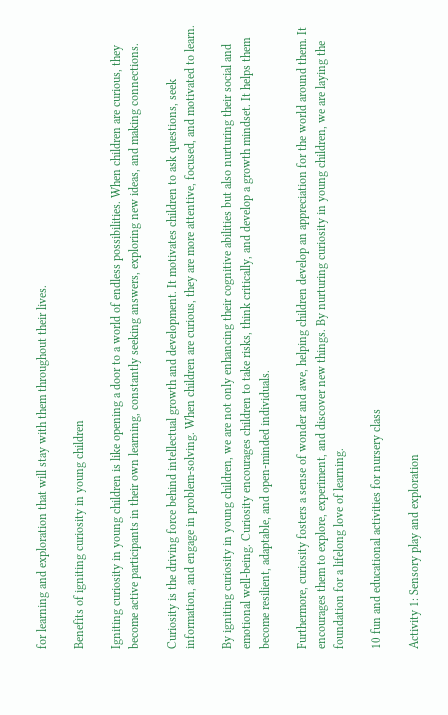for learning and exploration that will stay with them throughout their lives.

Benefits of igniting curiosity in young children

Igniting curiosity in young children is like opening a door to a world of endless possibilities. When children are curious, they become active participants in their own learning, constantly seeking answers, exploring new ideas, and making connections.

Curiosity is the driving force behind intellectual growth and development. It motivates children to ask questions, seek information, and engage in problem-solving. When children are curious, they are more attentive, focused, and motivated to learn.

By igniting curiosity in young children, we are not only enhancing their cognitive abilities but also nurturing their social and emotional well-being. Curiosity encourages children to take risks, think critically, and develop a growth mindset. It helps them become resilient, adaptable, and open-minded individuals.

Furthermore, curiosity fosters a sense of wonder and awe, helping children develop an appreciation for the world around them. It encourages them to explore, experiment, and discover new things. By nurturing curiosity in young children, we are laying the foundation for a lifelong love of learning.

10 fun and educational activities for nursery class

Activity 1: Sensory play and exploration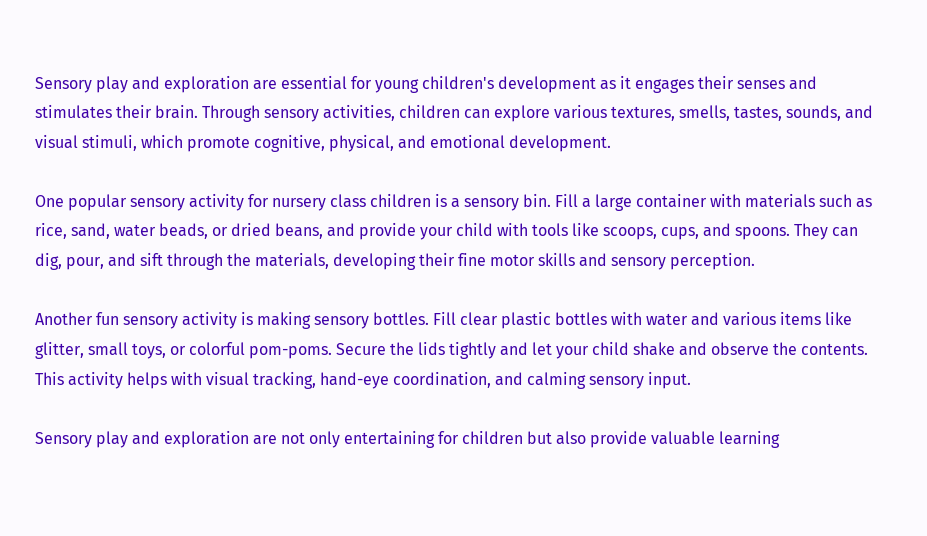Sensory play and exploration are essential for young children's development as it engages their senses and stimulates their brain. Through sensory activities, children can explore various textures, smells, tastes, sounds, and visual stimuli, which promote cognitive, physical, and emotional development.

One popular sensory activity for nursery class children is a sensory bin. Fill a large container with materials such as rice, sand, water beads, or dried beans, and provide your child with tools like scoops, cups, and spoons. They can dig, pour, and sift through the materials, developing their fine motor skills and sensory perception.

Another fun sensory activity is making sensory bottles. Fill clear plastic bottles with water and various items like glitter, small toys, or colorful pom-poms. Secure the lids tightly and let your child shake and observe the contents. This activity helps with visual tracking, hand-eye coordination, and calming sensory input.

Sensory play and exploration are not only entertaining for children but also provide valuable learning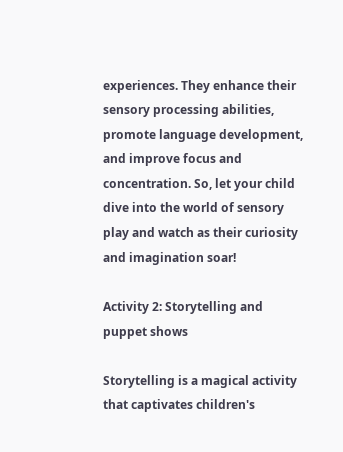experiences. They enhance their sensory processing abilities, promote language development, and improve focus and concentration. So, let your child dive into the world of sensory play and watch as their curiosity and imagination soar!

Activity 2: Storytelling and puppet shows

Storytelling is a magical activity that captivates children's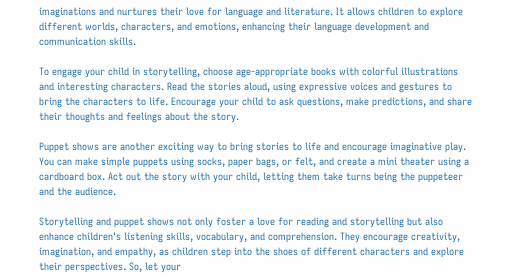imaginations and nurtures their love for language and literature. It allows children to explore different worlds, characters, and emotions, enhancing their language development and communication skills.

To engage your child in storytelling, choose age-appropriate books with colorful illustrations and interesting characters. Read the stories aloud, using expressive voices and gestures to bring the characters to life. Encourage your child to ask questions, make predictions, and share their thoughts and feelings about the story.

Puppet shows are another exciting way to bring stories to life and encourage imaginative play. You can make simple puppets using socks, paper bags, or felt, and create a mini theater using a cardboard box. Act out the story with your child, letting them take turns being the puppeteer and the audience.

Storytelling and puppet shows not only foster a love for reading and storytelling but also enhance children's listening skills, vocabulary, and comprehension. They encourage creativity, imagination, and empathy, as children step into the shoes of different characters and explore their perspectives. So, let your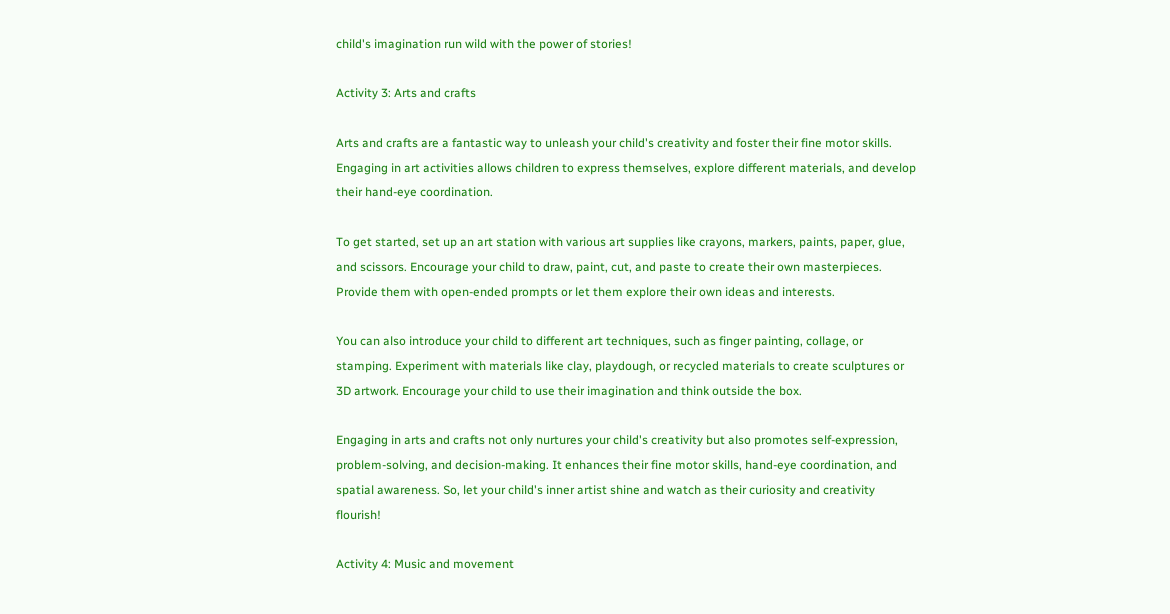child's imagination run wild with the power of stories!

Activity 3: Arts and crafts

Arts and crafts are a fantastic way to unleash your child's creativity and foster their fine motor skills. Engaging in art activities allows children to express themselves, explore different materials, and develop their hand-eye coordination.

To get started, set up an art station with various art supplies like crayons, markers, paints, paper, glue, and scissors. Encourage your child to draw, paint, cut, and paste to create their own masterpieces. Provide them with open-ended prompts or let them explore their own ideas and interests.

You can also introduce your child to different art techniques, such as finger painting, collage, or stamping. Experiment with materials like clay, playdough, or recycled materials to create sculptures or 3D artwork. Encourage your child to use their imagination and think outside the box.

Engaging in arts and crafts not only nurtures your child's creativity but also promotes self-expression, problem-solving, and decision-making. It enhances their fine motor skills, hand-eye coordination, and spatial awareness. So, let your child's inner artist shine and watch as their curiosity and creativity flourish!

Activity 4: Music and movement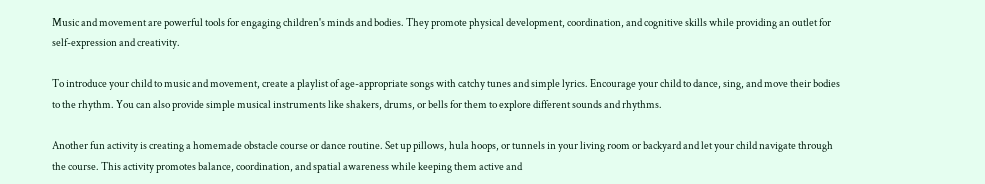Music and movement are powerful tools for engaging children's minds and bodies. They promote physical development, coordination, and cognitive skills while providing an outlet for self-expression and creativity.

To introduce your child to music and movement, create a playlist of age-appropriate songs with catchy tunes and simple lyrics. Encourage your child to dance, sing, and move their bodies to the rhythm. You can also provide simple musical instruments like shakers, drums, or bells for them to explore different sounds and rhythms.

Another fun activity is creating a homemade obstacle course or dance routine. Set up pillows, hula hoops, or tunnels in your living room or backyard and let your child navigate through the course. This activity promotes balance, coordination, and spatial awareness while keeping them active and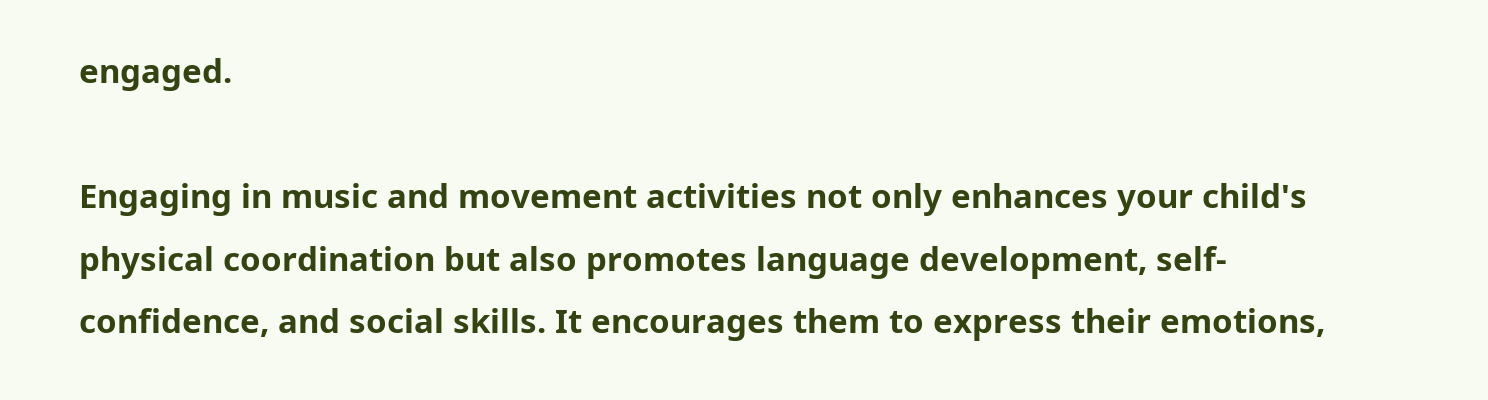engaged.

Engaging in music and movement activities not only enhances your child's physical coordination but also promotes language development, self-confidence, and social skills. It encourages them to express their emotions,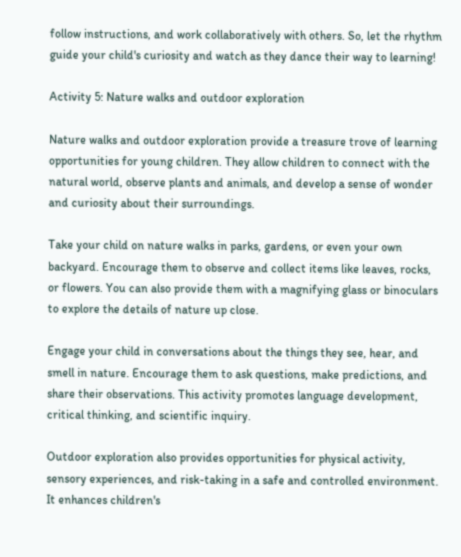follow instructions, and work collaboratively with others. So, let the rhythm guide your child's curiosity and watch as they dance their way to learning!

Activity 5: Nature walks and outdoor exploration

Nature walks and outdoor exploration provide a treasure trove of learning opportunities for young children. They allow children to connect with the natural world, observe plants and animals, and develop a sense of wonder and curiosity about their surroundings.

Take your child on nature walks in parks, gardens, or even your own backyard. Encourage them to observe and collect items like leaves, rocks, or flowers. You can also provide them with a magnifying glass or binoculars to explore the details of nature up close.

Engage your child in conversations about the things they see, hear, and smell in nature. Encourage them to ask questions, make predictions, and share their observations. This activity promotes language development, critical thinking, and scientific inquiry.

Outdoor exploration also provides opportunities for physical activity, sensory experiences, and risk-taking in a safe and controlled environment. It enhances children's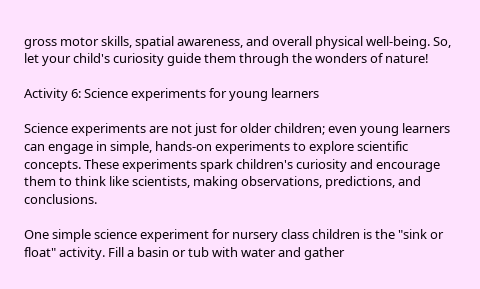gross motor skills, spatial awareness, and overall physical well-being. So, let your child's curiosity guide them through the wonders of nature!

Activity 6: Science experiments for young learners

Science experiments are not just for older children; even young learners can engage in simple, hands-on experiments to explore scientific concepts. These experiments spark children's curiosity and encourage them to think like scientists, making observations, predictions, and conclusions.

One simple science experiment for nursery class children is the "sink or float" activity. Fill a basin or tub with water and gather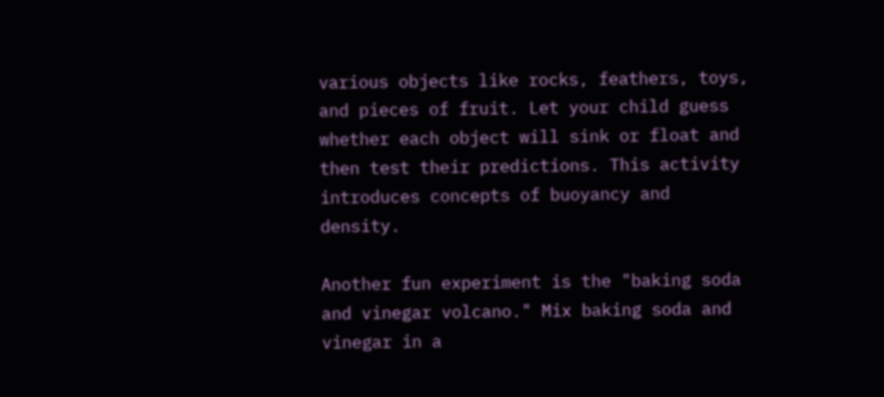various objects like rocks, feathers, toys, and pieces of fruit. Let your child guess whether each object will sink or float and then test their predictions. This activity introduces concepts of buoyancy and density.

Another fun experiment is the "baking soda and vinegar volcano." Mix baking soda and vinegar in a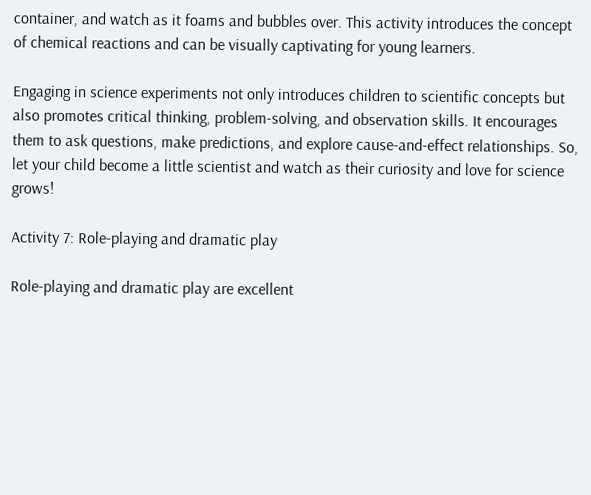container, and watch as it foams and bubbles over. This activity introduces the concept of chemical reactions and can be visually captivating for young learners.

Engaging in science experiments not only introduces children to scientific concepts but also promotes critical thinking, problem-solving, and observation skills. It encourages them to ask questions, make predictions, and explore cause-and-effect relationships. So, let your child become a little scientist and watch as their curiosity and love for science grows!

Activity 7: Role-playing and dramatic play

Role-playing and dramatic play are excellent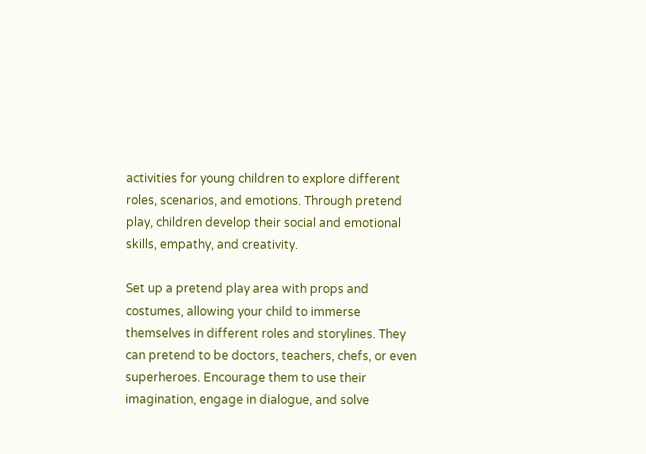activities for young children to explore different roles, scenarios, and emotions. Through pretend play, children develop their social and emotional skills, empathy, and creativity.

Set up a pretend play area with props and costumes, allowing your child to immerse themselves in different roles and storylines. They can pretend to be doctors, teachers, chefs, or even superheroes. Encourage them to use their imagination, engage in dialogue, and solve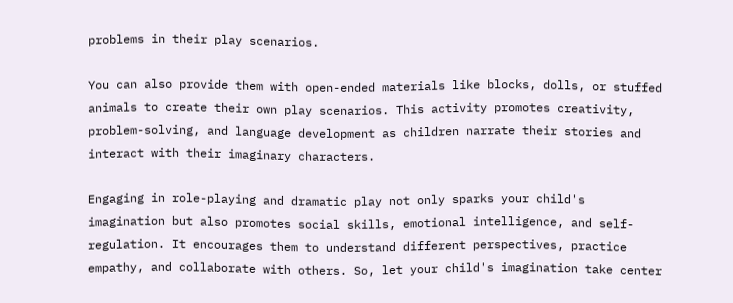problems in their play scenarios.

You can also provide them with open-ended materials like blocks, dolls, or stuffed animals to create their own play scenarios. This activity promotes creativity, problem-solving, and language development as children narrate their stories and interact with their imaginary characters.

Engaging in role-playing and dramatic play not only sparks your child's imagination but also promotes social skills, emotional intelligence, and self-regulation. It encourages them to understand different perspectives, practice empathy, and collaborate with others. So, let your child's imagination take center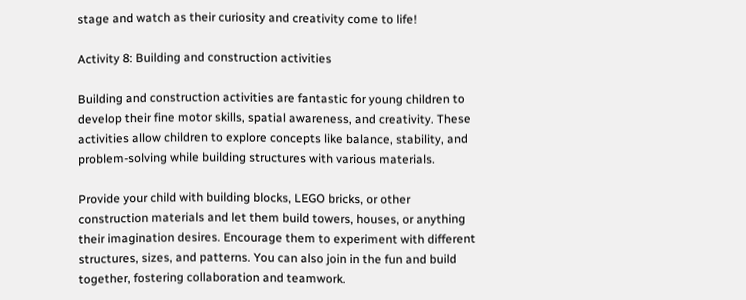stage and watch as their curiosity and creativity come to life!

Activity 8: Building and construction activities

Building and construction activities are fantastic for young children to develop their fine motor skills, spatial awareness, and creativity. These activities allow children to explore concepts like balance, stability, and problem-solving while building structures with various materials.

Provide your child with building blocks, LEGO bricks, or other construction materials and let them build towers, houses, or anything their imagination desires. Encourage them to experiment with different structures, sizes, and patterns. You can also join in the fun and build together, fostering collaboration and teamwork.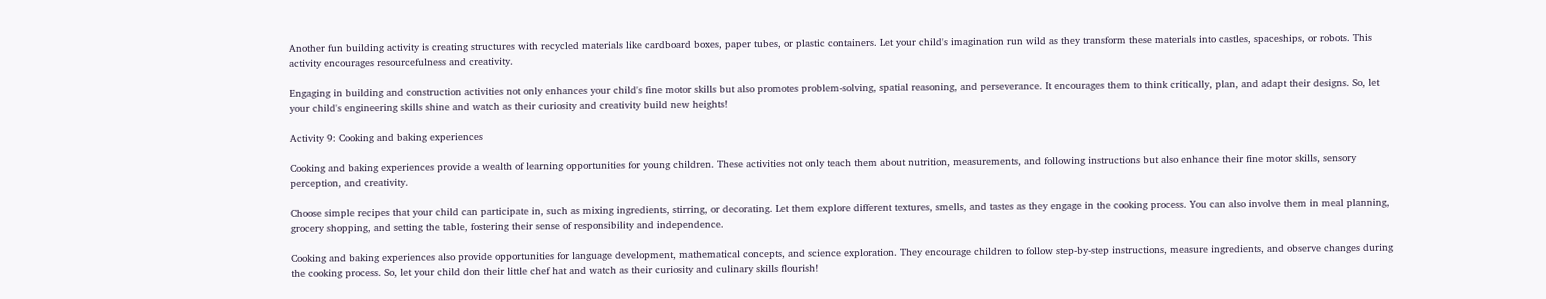Another fun building activity is creating structures with recycled materials like cardboard boxes, paper tubes, or plastic containers. Let your child's imagination run wild as they transform these materials into castles, spaceships, or robots. This activity encourages resourcefulness and creativity.

Engaging in building and construction activities not only enhances your child's fine motor skills but also promotes problem-solving, spatial reasoning, and perseverance. It encourages them to think critically, plan, and adapt their designs. So, let your child's engineering skills shine and watch as their curiosity and creativity build new heights!

Activity 9: Cooking and baking experiences

Cooking and baking experiences provide a wealth of learning opportunities for young children. These activities not only teach them about nutrition, measurements, and following instructions but also enhance their fine motor skills, sensory perception, and creativity.

Choose simple recipes that your child can participate in, such as mixing ingredients, stirring, or decorating. Let them explore different textures, smells, and tastes as they engage in the cooking process. You can also involve them in meal planning, grocery shopping, and setting the table, fostering their sense of responsibility and independence.

Cooking and baking experiences also provide opportunities for language development, mathematical concepts, and science exploration. They encourage children to follow step-by-step instructions, measure ingredients, and observe changes during the cooking process. So, let your child don their little chef hat and watch as their curiosity and culinary skills flourish!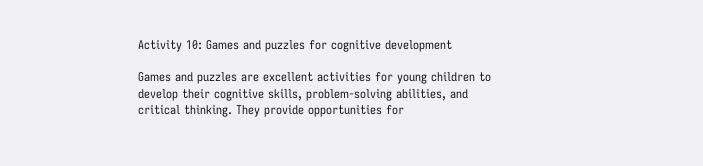Activity 10: Games and puzzles for cognitive development

Games and puzzles are excellent activities for young children to develop their cognitive skills, problem-solving abilities, and critical thinking. They provide opportunities for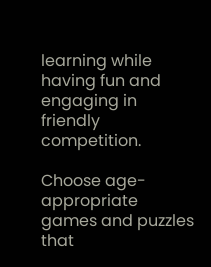learning while having fun and engaging in friendly competition.

Choose age-appropriate games and puzzles that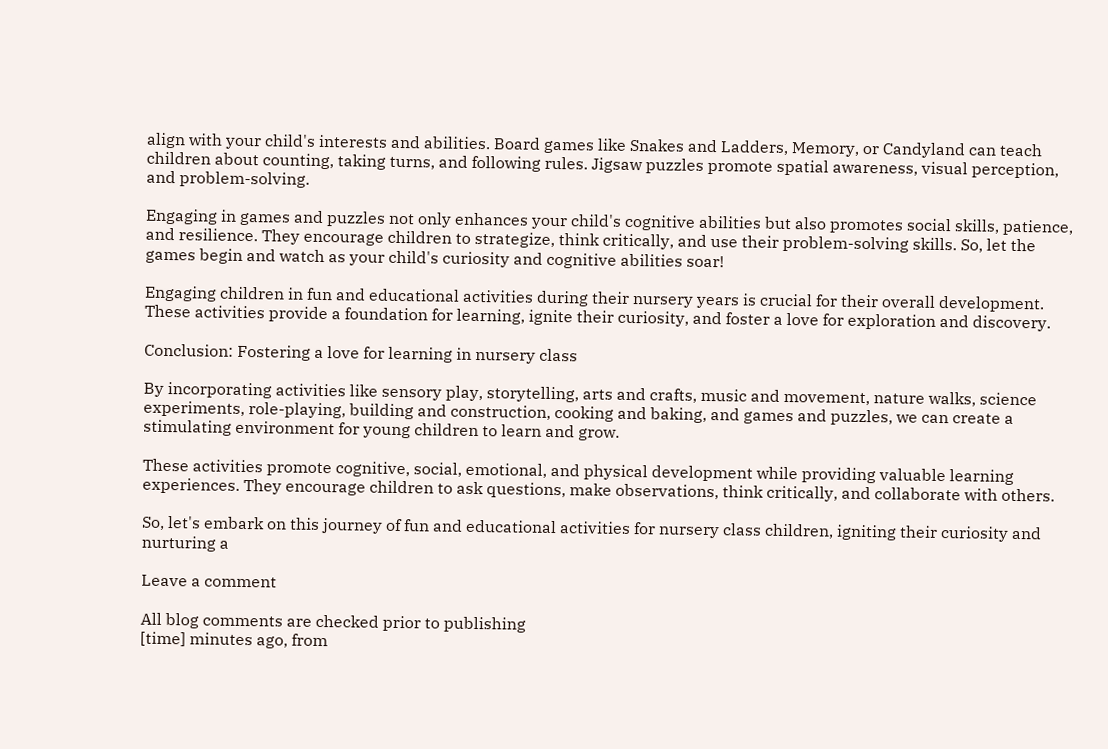align with your child's interests and abilities. Board games like Snakes and Ladders, Memory, or Candyland can teach children about counting, taking turns, and following rules. Jigsaw puzzles promote spatial awareness, visual perception, and problem-solving.

Engaging in games and puzzles not only enhances your child's cognitive abilities but also promotes social skills, patience, and resilience. They encourage children to strategize, think critically, and use their problem-solving skills. So, let the games begin and watch as your child's curiosity and cognitive abilities soar!

Engaging children in fun and educational activities during their nursery years is crucial for their overall development. These activities provide a foundation for learning, ignite their curiosity, and foster a love for exploration and discovery.

Conclusion: Fostering a love for learning in nursery class

By incorporating activities like sensory play, storytelling, arts and crafts, music and movement, nature walks, science experiments, role-playing, building and construction, cooking and baking, and games and puzzles, we can create a stimulating environment for young children to learn and grow.

These activities promote cognitive, social, emotional, and physical development while providing valuable learning experiences. They encourage children to ask questions, make observations, think critically, and collaborate with others.

So, let's embark on this journey of fun and educational activities for nursery class children, igniting their curiosity and nurturing a

Leave a comment

All blog comments are checked prior to publishing
[time] minutes ago, from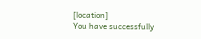[location]
You have successfully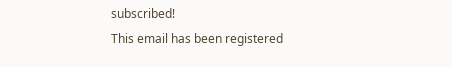subscribed!
This email has been registered